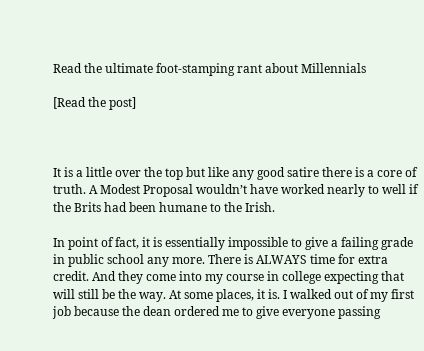Read the ultimate foot-stamping rant about Millennials

[Read the post]



It is a little over the top but like any good satire there is a core of truth. A Modest Proposal wouldn’t have worked nearly to well if the Brits had been humane to the Irish.

In point of fact, it is essentially impossible to give a failing grade in public school any more. There is ALWAYS time for extra credit. And they come into my course in college expecting that will still be the way. At some places, it is. I walked out of my first job because the dean ordered me to give everyone passing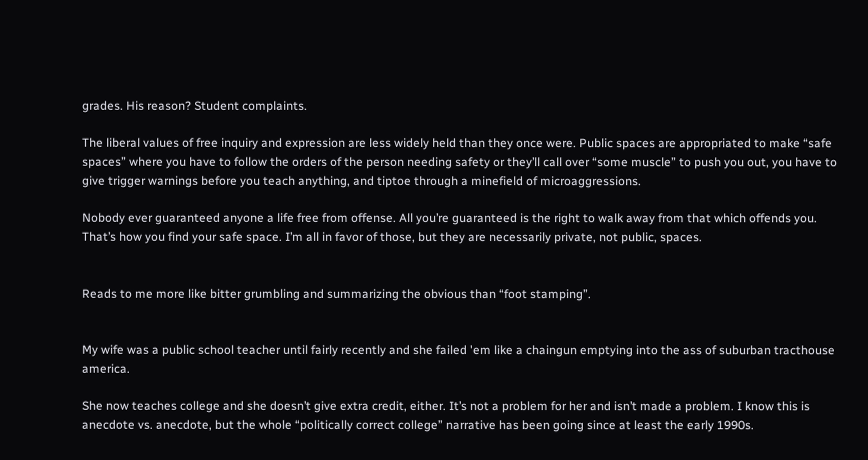grades. His reason? Student complaints.

The liberal values of free inquiry and expression are less widely held than they once were. Public spaces are appropriated to make “safe spaces” where you have to follow the orders of the person needing safety or they’ll call over “some muscle” to push you out, you have to give trigger warnings before you teach anything, and tiptoe through a minefield of microaggressions.

Nobody ever guaranteed anyone a life free from offense. All you’re guaranteed is the right to walk away from that which offends you. That’s how you find your safe space. I’m all in favor of those, but they are necessarily private, not public, spaces.


Reads to me more like bitter grumbling and summarizing the obvious than “foot stamping”.


My wife was a public school teacher until fairly recently and she failed 'em like a chaingun emptying into the ass of suburban tracthouse america.

She now teaches college and she doesn’t give extra credit, either. It’s not a problem for her and isn’t made a problem. I know this is anecdote vs. anecdote, but the whole “politically correct college” narrative has been going since at least the early 1990s.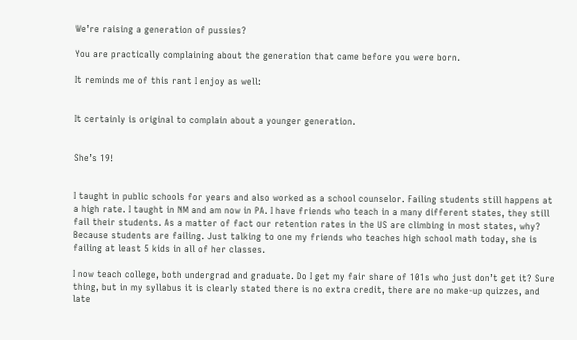We’re raising a generation of pussies?

You are practically complaining about the generation that came before you were born.

It reminds me of this rant I enjoy as well:


It certainly is original to complain about a younger generation.


She’s 19!


I taught in public schools for years and also worked as a school counselor. Failing students still happens at a high rate. I taught in NM and am now in PA. I have friends who teach in a many different states, they still fail their students. As a matter of fact our retention rates in the US are climbing in most states, why? Because students are failing. Just talking to one my friends who teaches high school math today, she is failing at least 5 kids in all of her classes.

I now teach college, both undergrad and graduate. Do I get my fair share of 101s who just don’t get it? Sure thing, but in my syllabus it is clearly stated there is no extra credit, there are no make-up quizzes, and late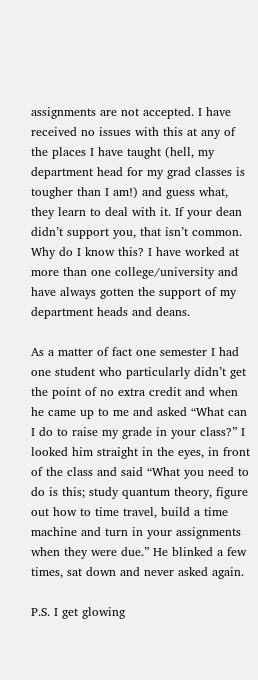assignments are not accepted. I have received no issues with this at any of the places I have taught (hell, my department head for my grad classes is tougher than I am!) and guess what, they learn to deal with it. If your dean didn’t support you, that isn’t common. Why do I know this? I have worked at more than one college/university and have always gotten the support of my department heads and deans.

As a matter of fact one semester I had one student who particularly didn’t get the point of no extra credit and when he came up to me and asked “What can I do to raise my grade in your class?” I looked him straight in the eyes, in front of the class and said “What you need to do is this; study quantum theory, figure out how to time travel, build a time machine and turn in your assignments when they were due.” He blinked a few times, sat down and never asked again.

P.S. I get glowing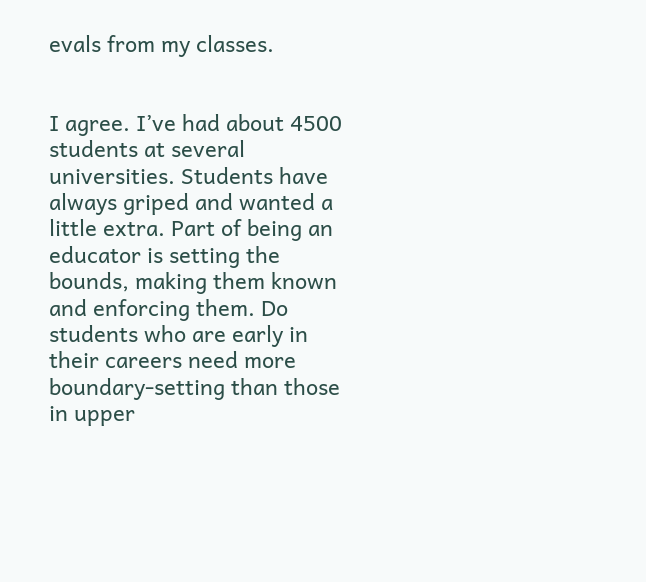evals from my classes.


I agree. I’ve had about 4500 students at several universities. Students have always griped and wanted a little extra. Part of being an educator is setting the bounds, making them known and enforcing them. Do students who are early in their careers need more boundary-setting than those in upper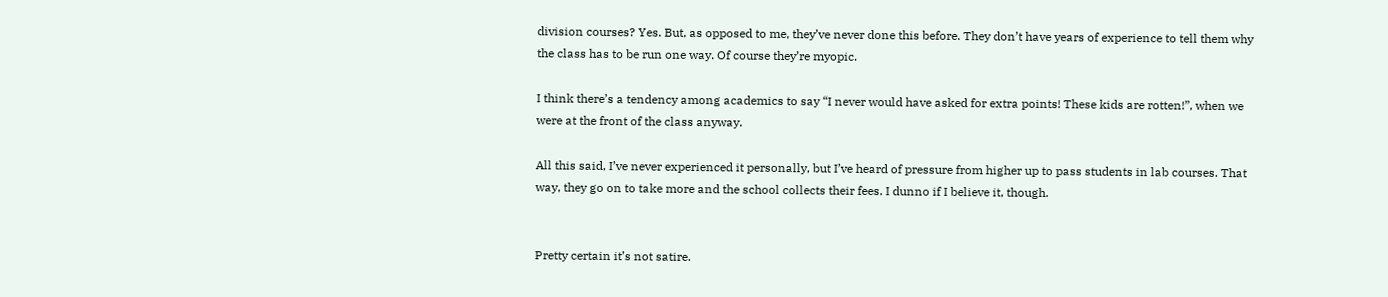division courses? Yes. But, as opposed to me, they’ve never done this before. They don’t have years of experience to tell them why the class has to be run one way. Of course they’re myopic.

I think there’s a tendency among academics to say “I never would have asked for extra points! These kids are rotten!”, when we were at the front of the class anyway.

All this said, I’ve never experienced it personally, but I’ve heard of pressure from higher up to pass students in lab courses. That way, they go on to take more and the school collects their fees. I dunno if I believe it, though.


Pretty certain it’s not satire.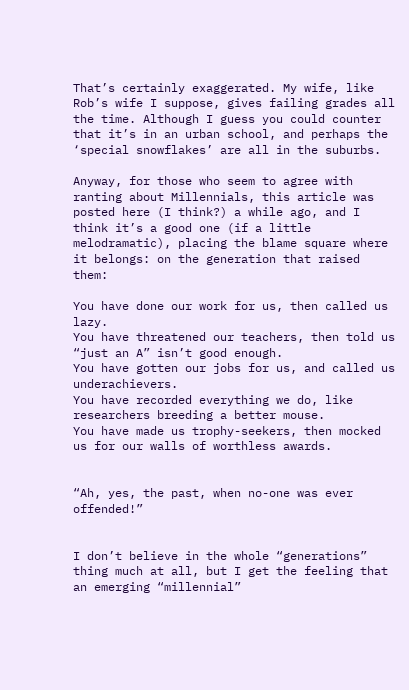That’s certainly exaggerated. My wife, like Rob’s wife I suppose, gives failing grades all the time. Although I guess you could counter that it’s in an urban school, and perhaps the ‘special snowflakes’ are all in the suburbs.

Anyway, for those who seem to agree with ranting about Millennials, this article was posted here (I think?) a while ago, and I think it’s a good one (if a little melodramatic), placing the blame square where it belongs: on the generation that raised them:

You have done our work for us, then called us lazy.
You have threatened our teachers, then told us “just an A” isn’t good enough.
You have gotten our jobs for us, and called us underachievers.
You have recorded everything we do, like researchers breeding a better mouse.
You have made us trophy-seekers, then mocked us for our walls of worthless awards.


“Ah, yes, the past, when no-one was ever offended!”


I don’t believe in the whole “generations” thing much at all, but I get the feeling that an emerging “millennial”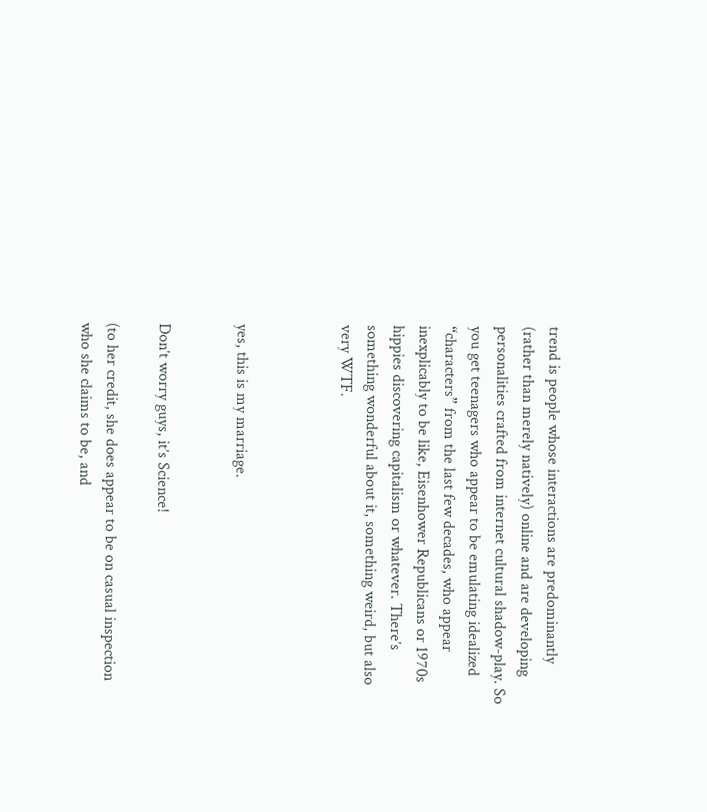trend is people whose interactions are predominantly (rather than merely natively) online and are developing personalities crafted from internet cultural shadow-play. So you get teenagers who appear to be emulating idealized “characters” from the last few decades, who appear inexplicably to be like, Eisenhower Republicans or 1970s hippies discovering capitalism or whatever. There’s something wonderful about it, something weird, but also very WTF.



yes, this is my marriage.


Don’t worry guys, it’s Science!

(to her credit, she does appear to be on casual inspection who she claims to be, and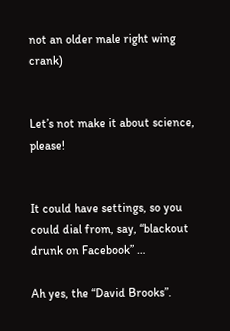not an older male right wing crank)


Let’s not make it about science, please!


It could have settings, so you could dial from, say, “blackout drunk on Facebook” …

Ah yes, the “David Brooks”.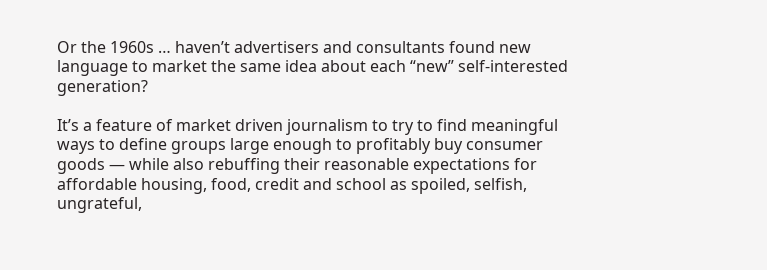Or the 1960s … haven’t advertisers and consultants found new language to market the same idea about each “new” self-interested generation?

It’s a feature of market driven journalism to try to find meaningful ways to define groups large enough to profitably buy consumer goods — while also rebuffing their reasonable expectations for affordable housing, food, credit and school as spoiled, selfish, ungrateful,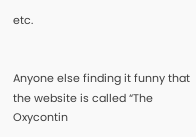etc.


Anyone else finding it funny that the website is called “The Oxycontin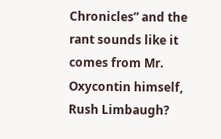Chronicles” and the rant sounds like it comes from Mr. Oxycontin himself, Rush Limbaugh?